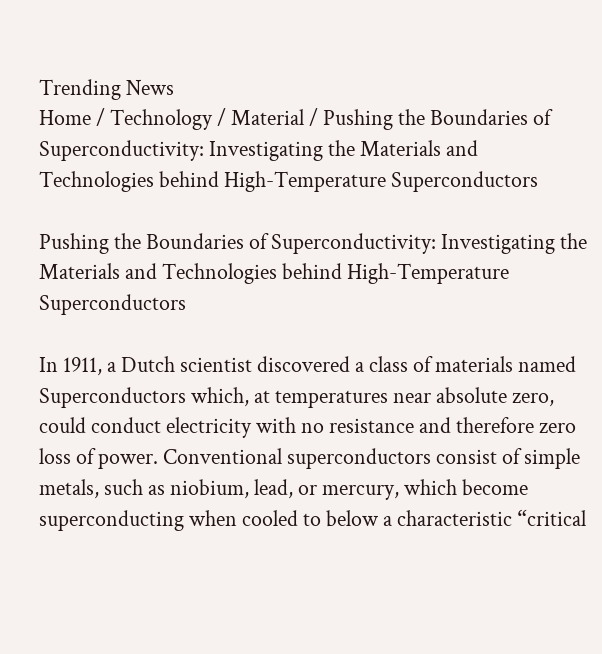Trending News
Home / Technology / Material / Pushing the Boundaries of Superconductivity: Investigating the Materials and Technologies behind High-Temperature Superconductors

Pushing the Boundaries of Superconductivity: Investigating the Materials and Technologies behind High-Temperature Superconductors

In 1911, a Dutch scientist discovered a class of materials named Superconductors which, at temperatures near absolute zero, could conduct electricity with no resistance and therefore zero loss of power. Conventional superconductors consist of simple metals, such as niobium, lead, or mercury, which become superconducting when cooled to below a characteristic “critical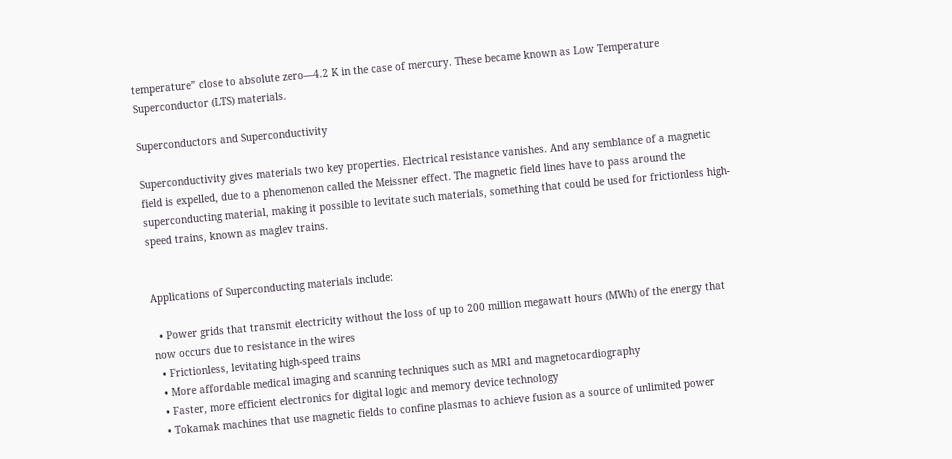temperature” close to absolute zero—4.2 K in the case of mercury. These became known as Low Temperature Superconductor (LTS) materials.

Superconductors and Superconductivity

Superconductivity gives materials two key properties. Electrical resistance vanishes. And any semblance of a magnetic field is expelled, due to a phenomenon called the Meissner effect. The magnetic field lines have to pass around the superconducting material, making it possible to levitate such materials, something that could be used for frictionless high-speed trains, known as maglev trains.


Applications of Superconducting materials include:

  • Power grids that transmit electricity without the loss of up to 200 million megawatt hours (MWh) of the energy that now occurs due to resistance in the wires
  • Frictionless, levitating high-speed trains
  • More affordable medical imaging and scanning techniques such as MRI and magnetocardiography
  • Faster, more efficient electronics for digital logic and memory device technology
  • Tokamak machines that use magnetic fields to confine plasmas to achieve fusion as a source of unlimited power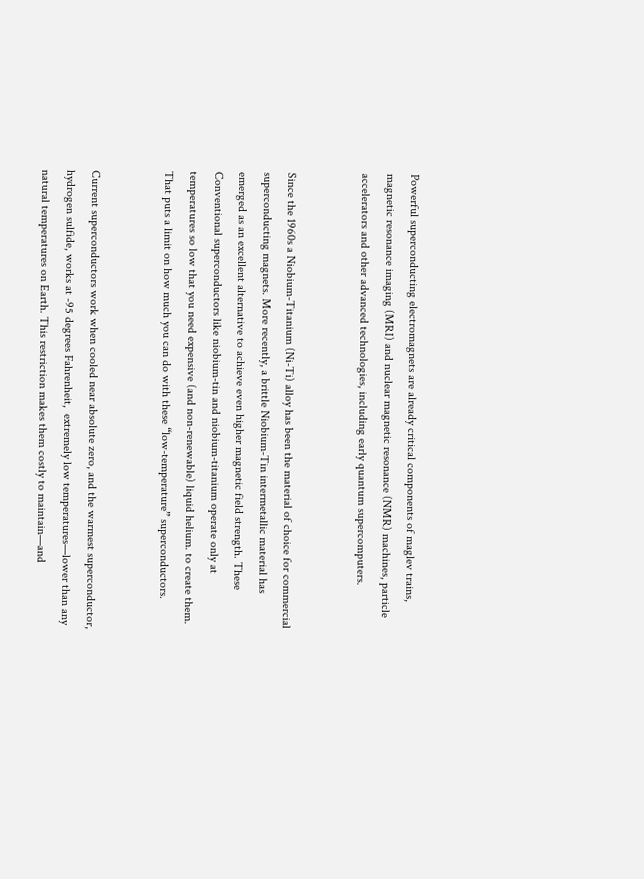Powerful superconducting electromagnets are already critical components of maglev trains, magnetic resonance imaging (MRI) and nuclear magnetic resonance (NMR) machines, particle accelerators and other advanced technologies, including early quantum supercomputers.


Since the 1960s a Niobium-Titanium (Ni-Ti) alloy has been the material of choice for commercial superconducting magnets. More recently, a brittle Niobium-Tin intermetallic material has emerged as an excellent alternative to achieve even higher magnetic field strength. These Conventional superconductors like niobium-tin and niobium-titanium operate only at temperatures so low that you need expensive (and non-renewable) liquid helium. to create them. That puts a limit on how much you can do with these “low-temperature” superconductors.


Current superconductors work when cooled near absolute zero, and the warmest superconductor, hydrogen sulfide, works at -95 degrees Fahrenheit,  extremely low temperatures—lower than any natural temperatures on Earth. This restriction makes them costly to maintain—and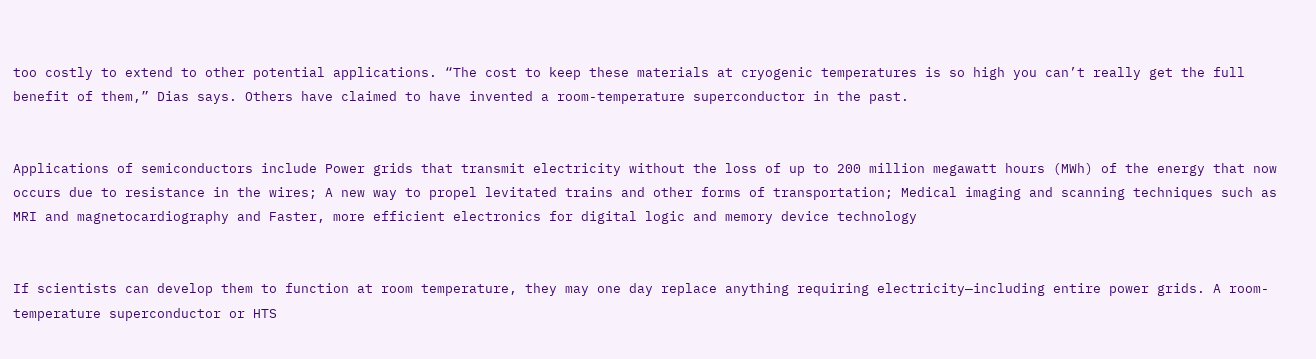too costly to extend to other potential applications. “The cost to keep these materials at cryogenic temperatures is so high you can’t really get the full benefit of them,” Dias says. Others have claimed to have invented a room-temperature superconductor in the past.


Applications of semiconductors include Power grids that transmit electricity without the loss of up to 200 million megawatt hours (MWh) of the energy that now occurs due to resistance in the wires; A new way to propel levitated trains and other forms of transportation; Medical imaging and scanning techniques such as MRI and magnetocardiography and Faster, more efficient electronics for digital logic and memory device technology


If scientists can develop them to function at room temperature, they may one day replace anything requiring electricity—including entire power grids. A room-temperature superconductor or HTS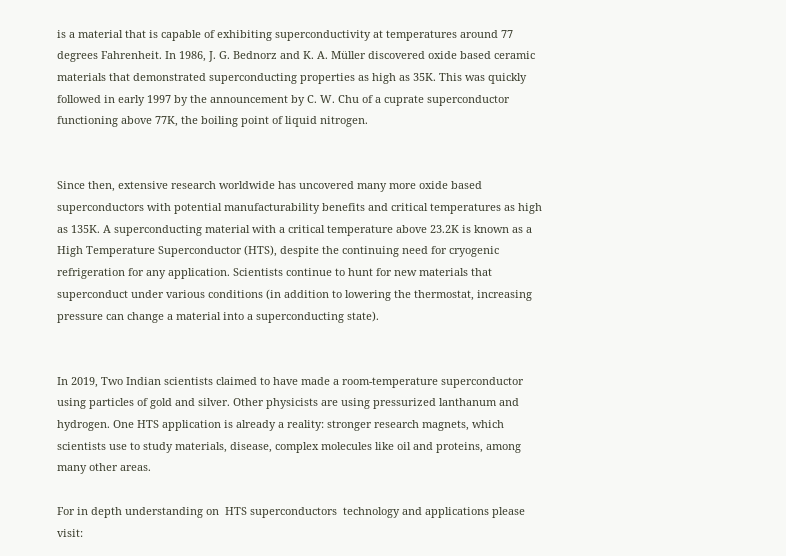is a material that is capable of exhibiting superconductivity at temperatures around 77 degrees Fahrenheit. In 1986, J. G. Bednorz and K. A. Müller discovered oxide based ceramic materials that demonstrated superconducting properties as high as 35K. This was quickly followed in early 1997 by the announcement by C. W. Chu of a cuprate superconductor functioning above 77K, the boiling point of liquid nitrogen.


Since then, extensive research worldwide has uncovered many more oxide based superconductors with potential manufacturability benefits and critical temperatures as high as 135K. A superconducting material with a critical temperature above 23.2K is known as a High Temperature Superconductor (HTS), despite the continuing need for cryogenic refrigeration for any application. Scientists continue to hunt for new materials that superconduct under various conditions (in addition to lowering the thermostat, increasing pressure can change a material into a superconducting state).


In 2019, Two Indian scientists claimed to have made a room-temperature superconductor using particles of gold and silver. Other physicists are using pressurized lanthanum and hydrogen. One HTS application is already a reality: stronger research magnets, which scientists use to study materials, disease, complex molecules like oil and proteins, among many other areas.

For in depth understanding on  HTS superconductors  technology and applications please visit: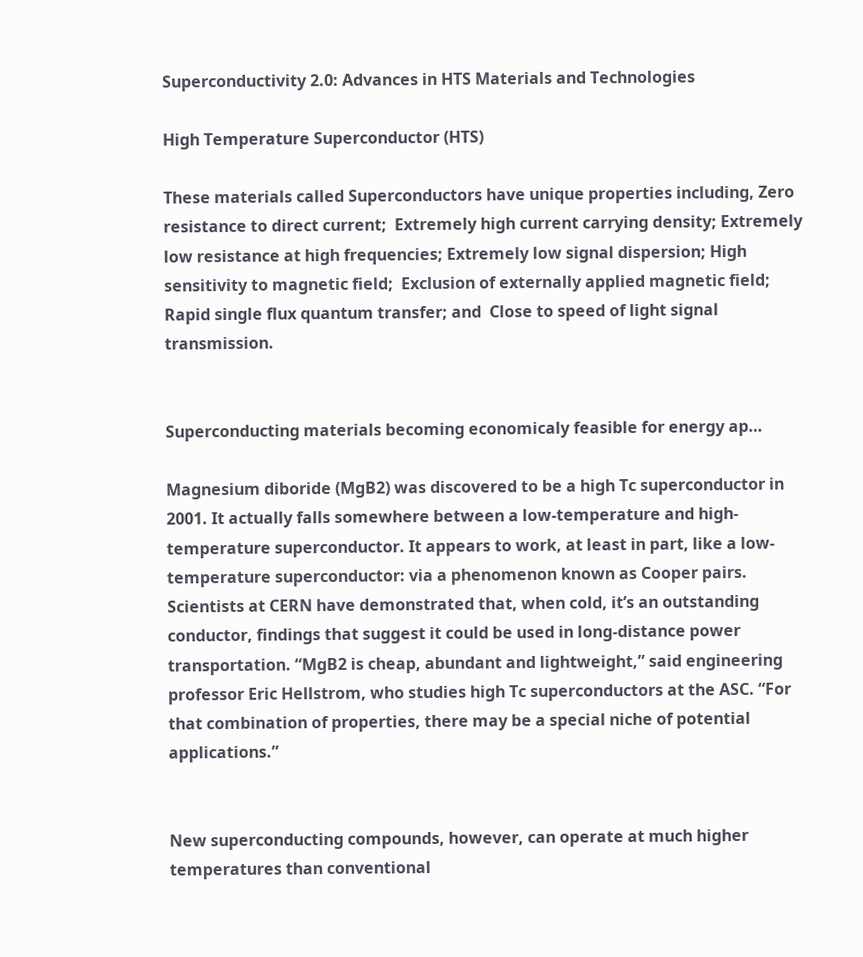Superconductivity 2.0: Advances in HTS Materials and Technologies

High Temperature Superconductor (HTS)

These materials called Superconductors have unique properties including, Zero resistance to direct current;  Extremely high current carrying density; Extremely low resistance at high frequencies; Extremely low signal dispersion; High sensitivity to magnetic field;  Exclusion of externally applied magnetic field;  Rapid single flux quantum transfer; and  Close to speed of light signal transmission.


Superconducting materials becoming economicaly feasible for energy ap…

Magnesium diboride (MgB2) was discovered to be a high Tc superconductor in 2001. It actually falls somewhere between a low-temperature and high-temperature superconductor. It appears to work, at least in part, like a low-temperature superconductor: via a phenomenon known as Cooper pairs. Scientists at CERN have demonstrated that, when cold, it’s an outstanding conductor, findings that suggest it could be used in long-distance power transportation. “MgB2 is cheap, abundant and lightweight,” said engineering professor Eric Hellstrom, who studies high Tc superconductors at the ASC. “For that combination of properties, there may be a special niche of potential applications.”


New superconducting compounds, however, can operate at much higher temperatures than conventional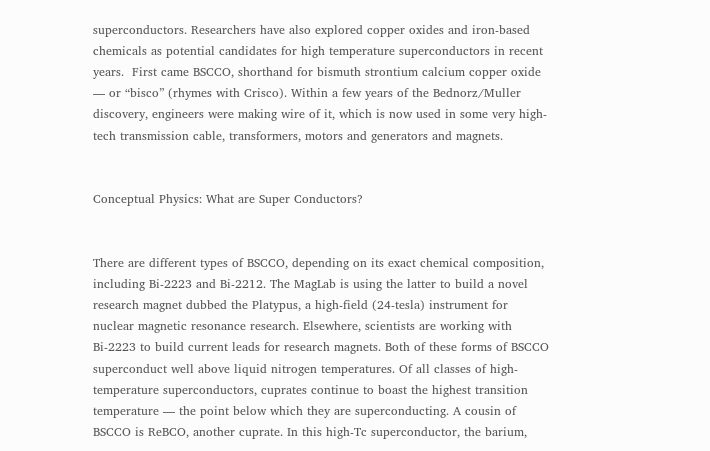superconductors. Researchers have also explored copper oxides and iron-based chemicals as potential candidates for high temperature superconductors in recent years.  First came BSCCO, shorthand for bismuth strontium calcium copper oxide — or “bisco” (rhymes with Crisco). Within a few years of the Bednorz/Muller discovery, engineers were making wire of it, which is now used in some very high-tech transmission cable, transformers, motors and generators and magnets.


Conceptual Physics: What are Super Conductors?


There are different types of BSCCO, depending on its exact chemical composition, including Bi-2223 and Bi-2212. The MagLab is using the latter to build a novel research magnet dubbed the Platypus, a high-field (24-tesla) instrument for nuclear magnetic resonance research. Elsewhere, scientists are working with Bi-2223 to build current leads for research magnets. Both of these forms of BSCCO superconduct well above liquid nitrogen temperatures. Of all classes of high-temperature superconductors, cuprates continue to boast the highest transition temperature — the point below which they are superconducting. A cousin of BSCCO is ReBCO, another cuprate. In this high-Tc superconductor, the barium,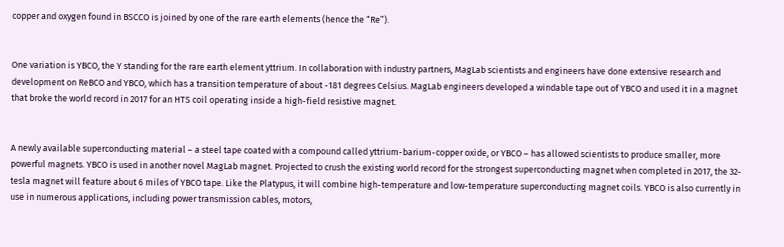copper and oxygen found in BSCCO is joined by one of the rare earth elements (hence the “Re”).


One variation is YBCO, the Y standing for the rare earth element yttrium. In collaboration with industry partners, MagLab scientists and engineers have done extensive research and development on ReBCO and YBCO, which has a transition temperature of about -181 degrees Celsius. MagLab engineers developed a windable tape out of YBCO and used it in a magnet that broke the world record in 2017 for an HTS coil operating inside a high-field resistive magnet.


A newly available superconducting material – a steel tape coated with a compound called yttrium-barium-copper oxide, or YBCO – has allowed scientists to produce smaller, more powerful magnets. YBCO is used in another novel MagLab magnet. Projected to crush the existing world record for the strongest superconducting magnet when completed in 2017, the 32-tesla magnet will feature about 6 miles of YBCO tape. Like the Platypus, it will combine high-temperature and low-temperature superconducting magnet coils. YBCO is also currently in use in numerous applications, including power transmission cables, motors,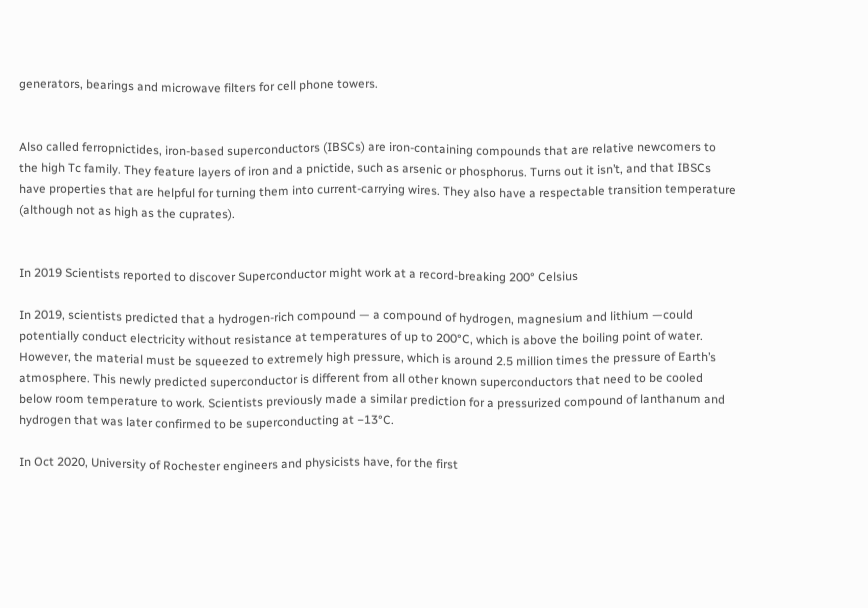generators, bearings and microwave filters for cell phone towers.


Also called ferropnictides, iron-based superconductors (IBSCs) are iron-containing compounds that are relative newcomers to the high Tc family. They feature layers of iron and a pnictide, such as arsenic or phosphorus. Turns out it isn’t, and that IBSCs have properties that are helpful for turning them into current-carrying wires. They also have a respectable transition temperature (although not as high as the cuprates).


In 2019 Scientists reported to discover Superconductor might work at a record-breaking 200° Celsius

In 2019, scientists predicted that a hydrogen-rich compound — a compound of hydrogen, magnesium and lithium —could potentially conduct electricity without resistance at temperatures of up to 200°C, which is above the boiling point of water. However, the material must be squeezed to extremely high pressure, which is around 2.5 million times the pressure of Earth’s atmosphere. This newly predicted superconductor is different from all other known superconductors that need to be cooled below room temperature to work. Scientists previously made a similar prediction for a pressurized compound of lanthanum and hydrogen that was later confirmed to be superconducting at −13°C.

In Oct 2020, University of Rochester engineers and physicists have, for the first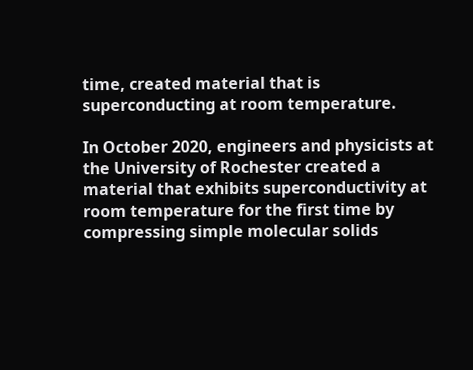time, created material that is superconducting at room temperature.

In October 2020, engineers and physicists at the University of Rochester created a material that exhibits superconductivity at room temperature for the first time by compressing simple molecular solids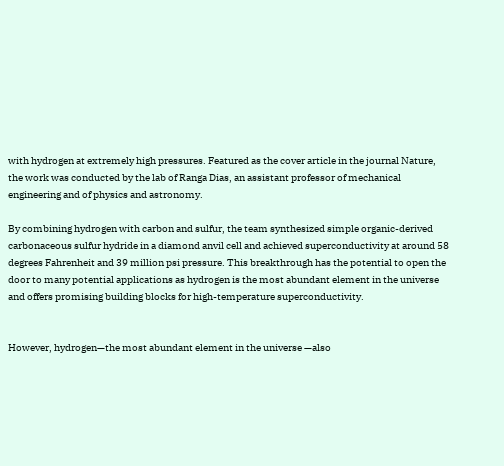with hydrogen at extremely high pressures. Featured as the cover article in the journal Nature, the work was conducted by the lab of Ranga Dias, an assistant professor of mechanical engineering and of physics and astronomy.

By combining hydrogen with carbon and sulfur, the team synthesized simple organic-derived carbonaceous sulfur hydride in a diamond anvil cell and achieved superconductivity at around 58 degrees Fahrenheit and 39 million psi pressure. This breakthrough has the potential to open the door to many potential applications as hydrogen is the most abundant element in the universe and offers promising building blocks for high-temperature superconductivity.


However, hydrogen—the most abundant element in the universe —also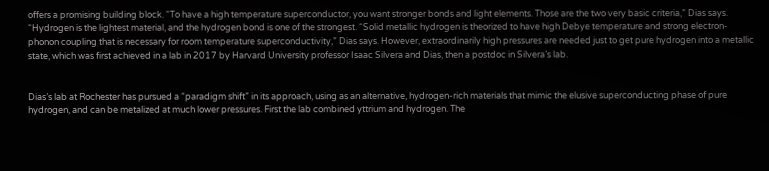offers a promising building block. “To have a high temperature superconductor, you want stronger bonds and light elements. Those are the two very basic criteria,” Dias says. “Hydrogen is the lightest material, and the hydrogen bond is one of the strongest. “Solid metallic hydrogen is theorized to have high Debye temperature and strong electron-phonon coupling that is necessary for room temperature superconductivity,” Dias says. However, extraordinarily high pressures are needed just to get pure hydrogen into a metallic state, which was first achieved in a lab in 2017 by Harvard University professor Isaac Silvera and Dias, then a postdoc in Silvera’s lab.


Dias’s lab at Rochester has pursued a “paradigm shift” in its approach, using as an alternative, hydrogen-rich materials that mimic the elusive superconducting phase of pure hydrogen, and can be metalized at much lower pressures. First the lab combined yttrium and hydrogen. The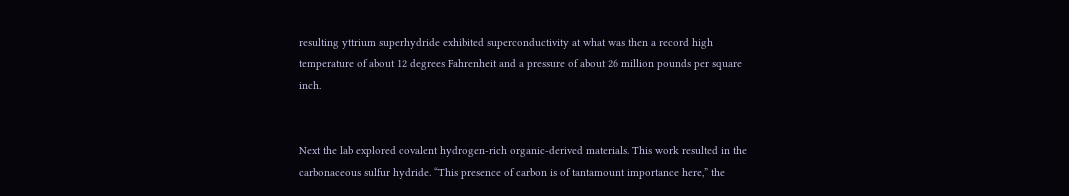resulting yttrium superhydride exhibited superconductivity at what was then a record high temperature of about 12 degrees Fahrenheit and a pressure of about 26 million pounds per square inch.


Next the lab explored covalent hydrogen-rich organic-derived materials. This work resulted in the carbonaceous sulfur hydride. “This presence of carbon is of tantamount importance here,” the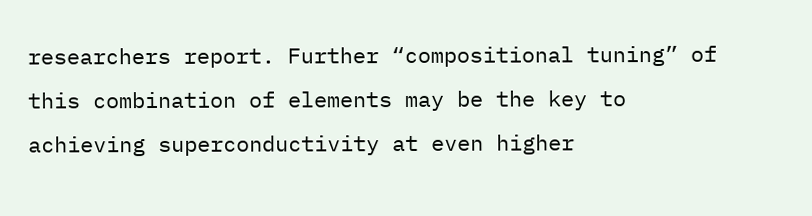researchers report. Further “compositional tuning” of this combination of elements may be the key to achieving superconductivity at even higher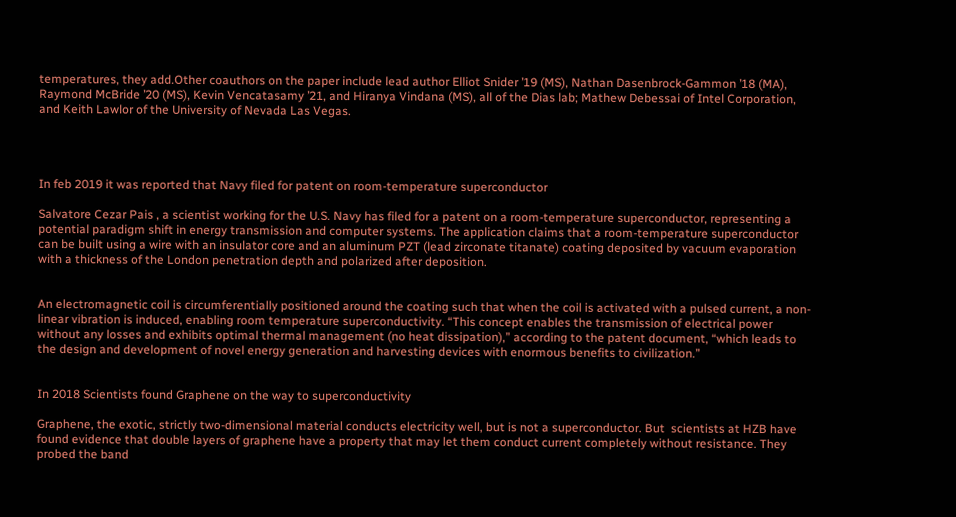temperatures, they add.Other coauthors on the paper include lead author Elliot Snider ’19 (MS), Nathan Dasenbrock-Gammon ’18 (MA), Raymond McBride ’20 (MS), Kevin Vencatasamy ’21, and Hiranya Vindana (MS), all of the Dias lab; Mathew Debessai of Intel Corporation, and Keith Lawlor of the University of Nevada Las Vegas.




In feb 2019 it was reported that Navy filed for patent on room-temperature superconductor

Salvatore Cezar Pais , a scientist working for the U.S. Navy has filed for a patent on a room-temperature superconductor, representing a potential paradigm shift in energy transmission and computer systems. The application claims that a room-temperature superconductor can be built using a wire with an insulator core and an aluminum PZT (lead zirconate titanate) coating deposited by vacuum evaporation with a thickness of the London penetration depth and polarized after deposition.


An electromagnetic coil is circumferentially positioned around the coating such that when the coil is activated with a pulsed current, a non-linear vibration is induced, enabling room temperature superconductivity. “This concept enables the transmission of electrical power without any losses and exhibits optimal thermal management (no heat dissipation),” according to the patent document, “which leads to the design and development of novel energy generation and harvesting devices with enormous benefits to civilization.”


In 2018 Scientists found Graphene on the way to superconductivity

Graphene, the exotic, strictly two-dimensional material conducts electricity well, but is not a superconductor. But  scientists at HZB have found evidence that double layers of graphene have a property that may let them conduct current completely without resistance. They probed the band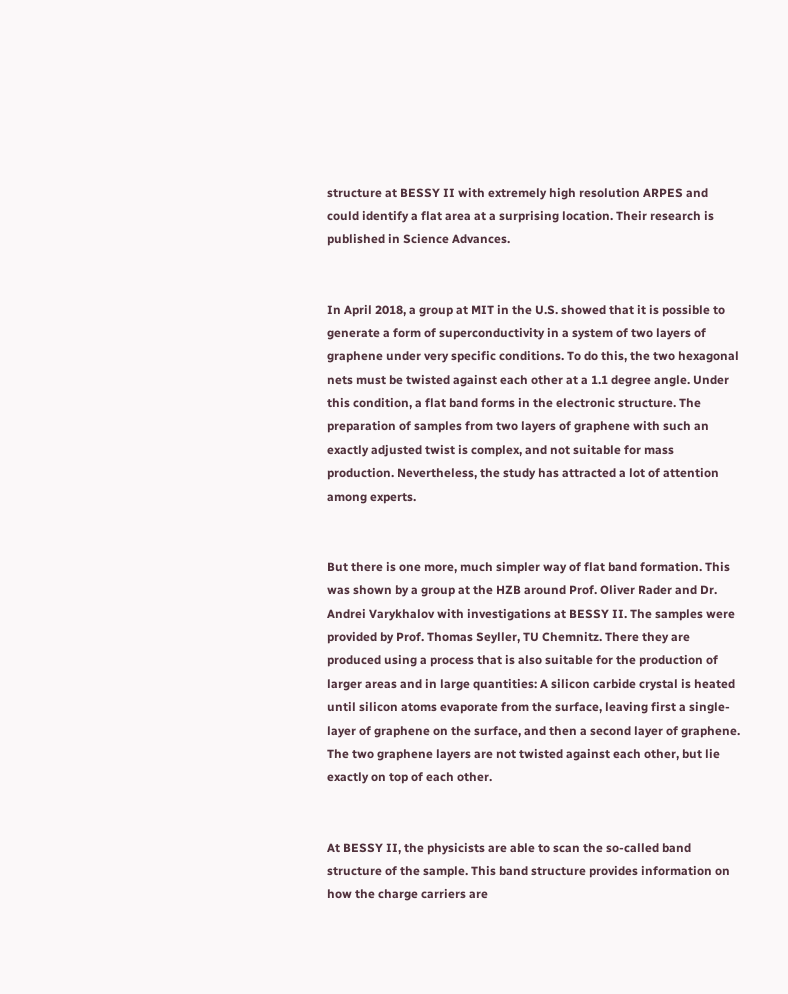structure at BESSY II with extremely high resolution ARPES and could identify a flat area at a surprising location. Their research is published in Science Advances.


In April 2018, a group at MIT in the U.S. showed that it is possible to generate a form of superconductivity in a system of two layers of graphene under very specific conditions. To do this, the two hexagonal nets must be twisted against each other at a 1.1 degree angle. Under this condition, a flat band forms in the electronic structure. The preparation of samples from two layers of graphene with such an exactly adjusted twist is complex, and not suitable for mass production. Nevertheless, the study has attracted a lot of attention among experts.


But there is one more, much simpler way of flat band formation. This was shown by a group at the HZB around Prof. Oliver Rader and Dr. Andrei Varykhalov with investigations at BESSY II. The samples were provided by Prof. Thomas Seyller, TU Chemnitz. There they are produced using a process that is also suitable for the production of larger areas and in large quantities: A silicon carbide crystal is heated until silicon atoms evaporate from the surface, leaving first a single-layer of graphene on the surface, and then a second layer of graphene. The two graphene layers are not twisted against each other, but lie exactly on top of each other.


At BESSY II, the physicists are able to scan the so-called band structure of the sample. This band structure provides information on how the charge carriers are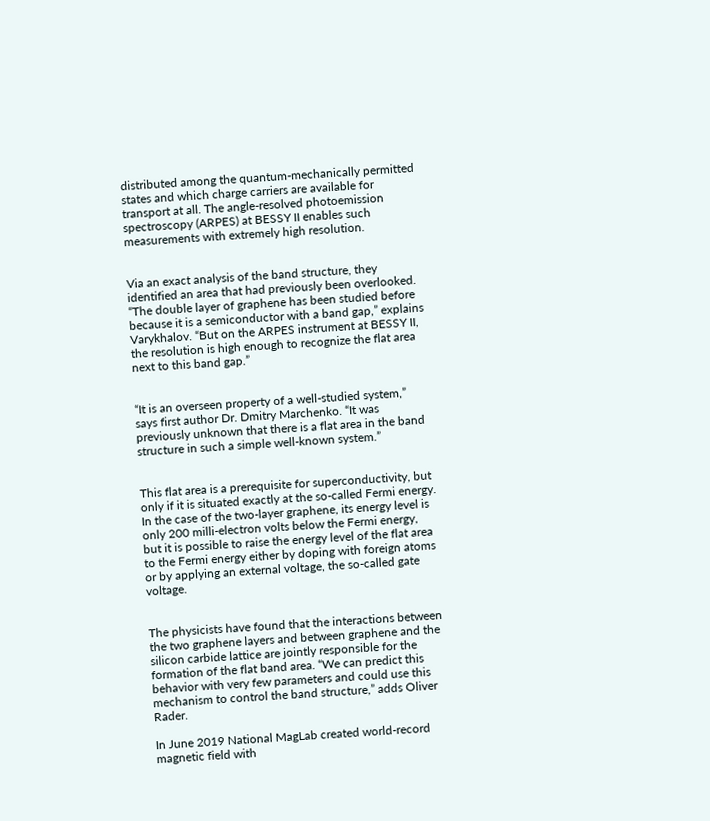distributed among the quantum-mechanically permitted states and which charge carriers are available for transport at all. The angle-resolved photoemission spectroscopy (ARPES) at BESSY II enables such measurements with extremely high resolution.


Via an exact analysis of the band structure, they identified an area that had previously been overlooked. “The double layer of graphene has been studied before because it is a semiconductor with a band gap,” explains Varykhalov. “But on the ARPES instrument at BESSY II, the resolution is high enough to recognize the flat area next to this band gap.”


“It is an overseen property of a well-studied system,” says first author Dr. Dmitry Marchenko. “It was previously unknown that there is a flat area in the band structure in such a simple well-known system.”


This flat area is a prerequisite for superconductivity, but only if it is situated exactly at the so-called Fermi energy. In the case of the two-layer graphene, its energy level is only 200 milli-electron volts below the Fermi energy, but it is possible to raise the energy level of the flat area to the Fermi energy either by doping with foreign atoms or by applying an external voltage, the so-called gate voltage.


The physicists have found that the interactions between the two graphene layers and between graphene and the silicon carbide lattice are jointly responsible for the formation of the flat band area. “We can predict this behavior with very few parameters and could use this mechanism to control the band structure,” adds Oliver Rader.

In June 2019 National MagLab created world-record magnetic field with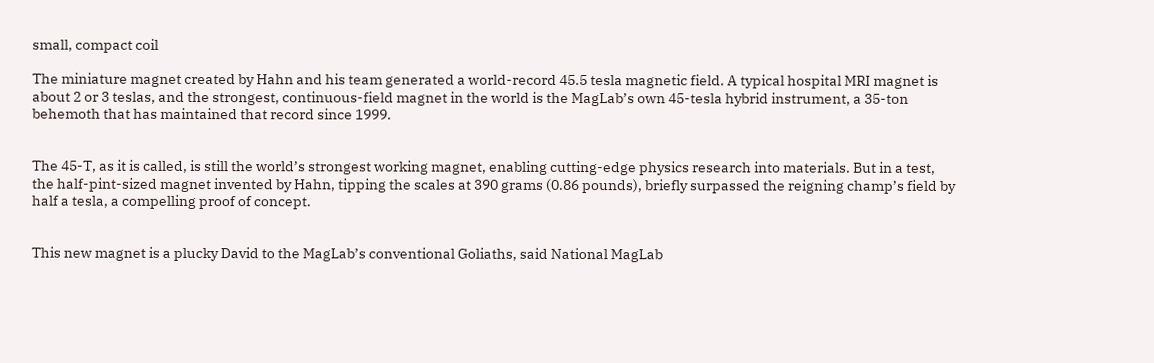small, compact coil

The miniature magnet created by Hahn and his team generated a world-record 45.5 tesla magnetic field. A typical hospital MRI magnet is about 2 or 3 teslas, and the strongest, continuous-field magnet in the world is the MagLab’s own 45-tesla hybrid instrument, a 35-ton behemoth that has maintained that record since 1999.


The 45-T, as it is called, is still the world’s strongest working magnet, enabling cutting-edge physics research into materials. But in a test, the half-pint-sized magnet invented by Hahn, tipping the scales at 390 grams (0.86 pounds), briefly surpassed the reigning champ’s field by half a tesla, a compelling proof of concept.


This new magnet is a plucky David to the MagLab’s conventional Goliaths, said National MagLab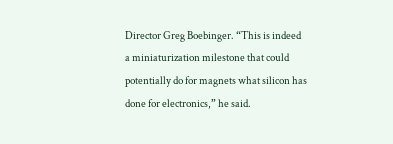Director Greg Boebinger. “This is indeed a miniaturization milestone that could potentially do for magnets what silicon has done for electronics,” he said.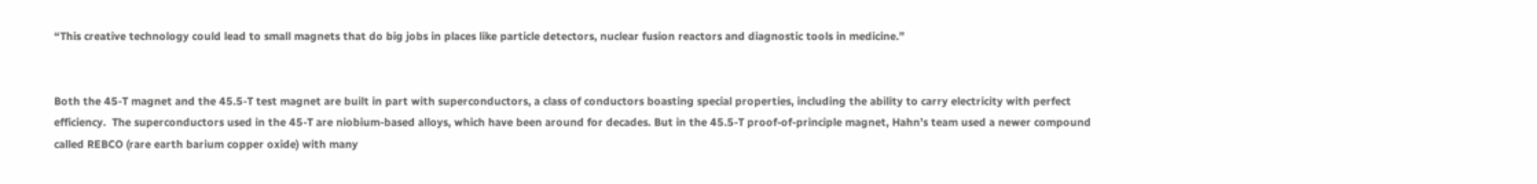“This creative technology could lead to small magnets that do big jobs in places like particle detectors, nuclear fusion reactors and diagnostic tools in medicine.”


Both the 45-T magnet and the 45.5-T test magnet are built in part with superconductors, a class of conductors boasting special properties, including the ability to carry electricity with perfect efficiency.  The superconductors used in the 45-T are niobium-based alloys, which have been around for decades. But in the 45.5-T proof-of-principle magnet, Hahn’s team used a newer compound called REBCO (rare earth barium copper oxide) with many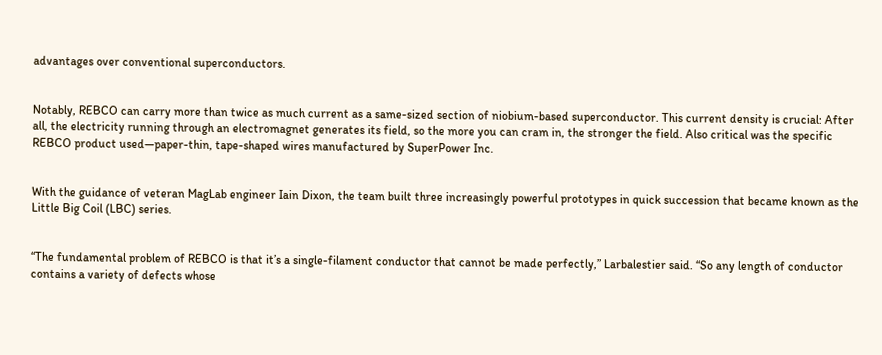advantages over conventional superconductors.


Notably, REBCO can carry more than twice as much current as a same-sized section of niobium-based superconductor. This current density is crucial: After all, the electricity running through an electromagnet generates its field, so the more you can cram in, the stronger the field. Also critical was the specific REBCO product used—paper-thin, tape-shaped wires manufactured by SuperPower Inc.


With the guidance of veteran MagLab engineer Iain Dixon, the team built three increasingly powerful prototypes in quick succession that became known as the Little Big Coil (LBC) series.


“The fundamental problem of REBCO is that it’s a single-filament conductor that cannot be made perfectly,” Larbalestier said. “So any length of conductor contains a variety of defects whose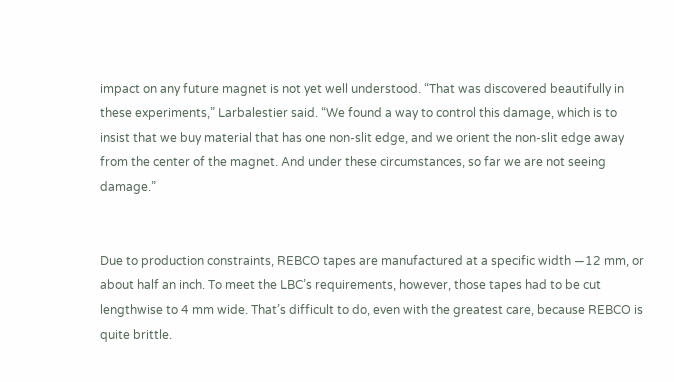impact on any future magnet is not yet well understood. “That was discovered beautifully in these experiments,” Larbalestier said. “We found a way to control this damage, which is to insist that we buy material that has one non-slit edge, and we orient the non-slit edge away from the center of the magnet. And under these circumstances, so far we are not seeing damage.”


Due to production constraints, REBCO tapes are manufactured at a specific width —12 mm, or about half an inch. To meet the LBC’s requirements, however, those tapes had to be cut lengthwise to 4 mm wide. That’s difficult to do, even with the greatest care, because REBCO is quite brittle.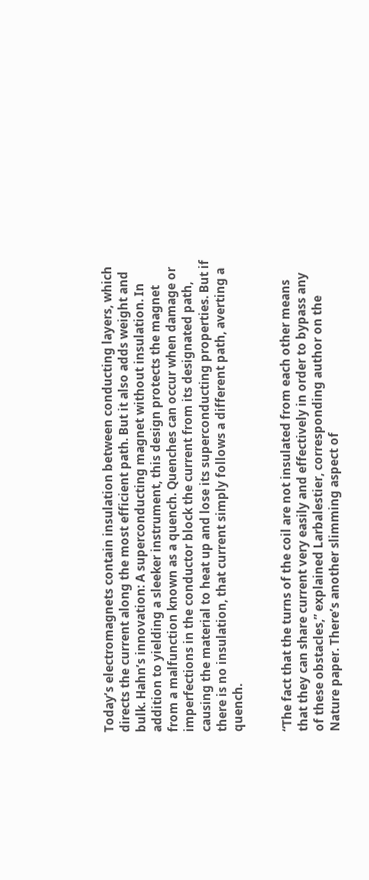Today’s electromagnets contain insulation between conducting layers, which directs the current along the most efficient path. But it also adds weight and bulk. Hahn’s innovation: A superconducting magnet without insulation. In addition to yielding a sleeker instrument, this design protects the magnet from a malfunction known as a quench. Quenches can occur when damage or imperfections in the conductor block the current from its designated path, causing the material to heat up and lose its superconducting properties. But if there is no insulation, that current simply follows a different path, averting a quench.


“The fact that the turns of the coil are not insulated from each other means that they can share current very easily and effectively in order to bypass any of these obstacles,” explained Larbalestier, corresponding author on the Nature paper. There’s another slimming aspect of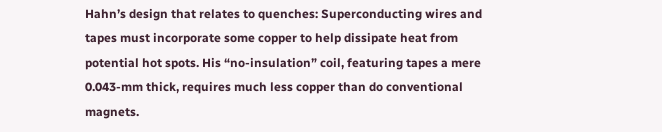Hahn’s design that relates to quenches: Superconducting wires and tapes must incorporate some copper to help dissipate heat from potential hot spots. His “no-insulation” coil, featuring tapes a mere 0.043-mm thick, requires much less copper than do conventional magnets.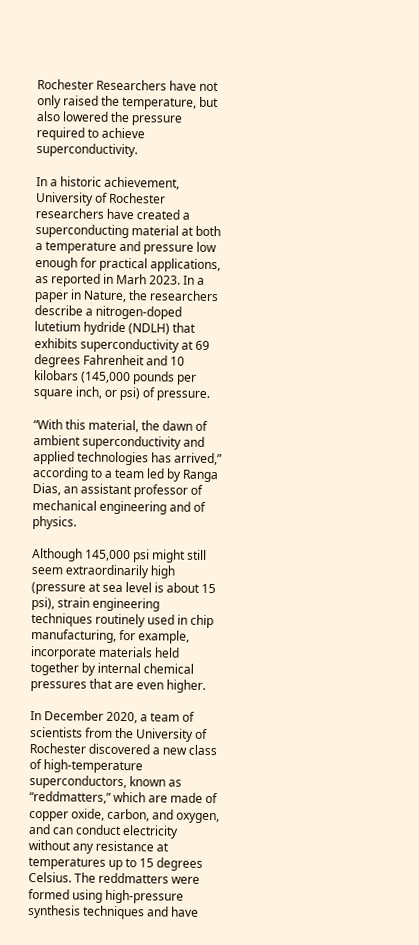Rochester Researchers have not only raised the temperature, but also lowered the pressure required to achieve superconductivity.

In a historic achievement, University of Rochester researchers have created a superconducting material at both a temperature and pressure low enough for practical applications, as reported in Marh 2023. In a paper in Nature, the researchers describe a nitrogen-doped lutetium hydride (NDLH) that exhibits superconductivity at 69 degrees Fahrenheit and 10 kilobars (145,000 pounds per square inch, or psi) of pressure.

“With this material, the dawn of ambient superconductivity and applied technologies has arrived,” according to a team led by Ranga Dias, an assistant professor of mechanical engineering and of physics.

Although 145,000 psi might still seem extraordinarily high (pressure at sea level is about 15 psi), strain engineering techniques routinely used in chip manufacturing, for example, incorporate materials held together by internal chemical pressures that are even higher.

In December 2020, a team of scientists from the University of Rochester discovered a new class of high-temperature superconductors, known as “reddmatters,” which are made of copper oxide, carbon, and oxygen, and can conduct electricity without any resistance at temperatures up to 15 degrees Celsius. The reddmatters were formed using high-pressure synthesis techniques and have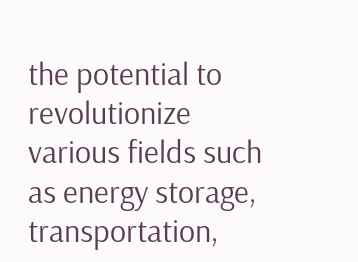the potential to revolutionize various fields such as energy storage, transportation,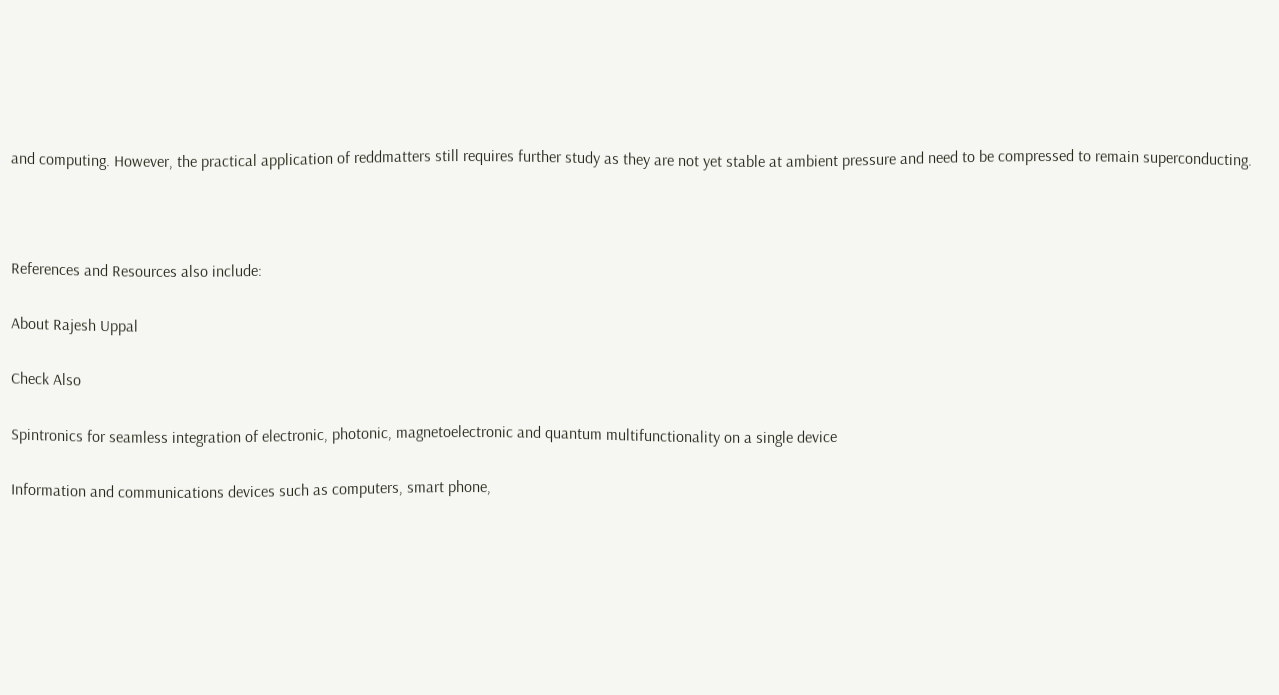and computing. However, the practical application of reddmatters still requires further study as they are not yet stable at ambient pressure and need to be compressed to remain superconducting.



References and Resources also include:

About Rajesh Uppal

Check Also

Spintronics for seamless integration of electronic, photonic, magnetoelectronic and quantum multifunctionality on a single device

Information and communications devices such as computers, smart phone,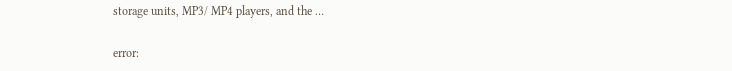storage units, MP3/ MP4 players, and the …

error: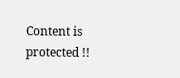Content is protected !!